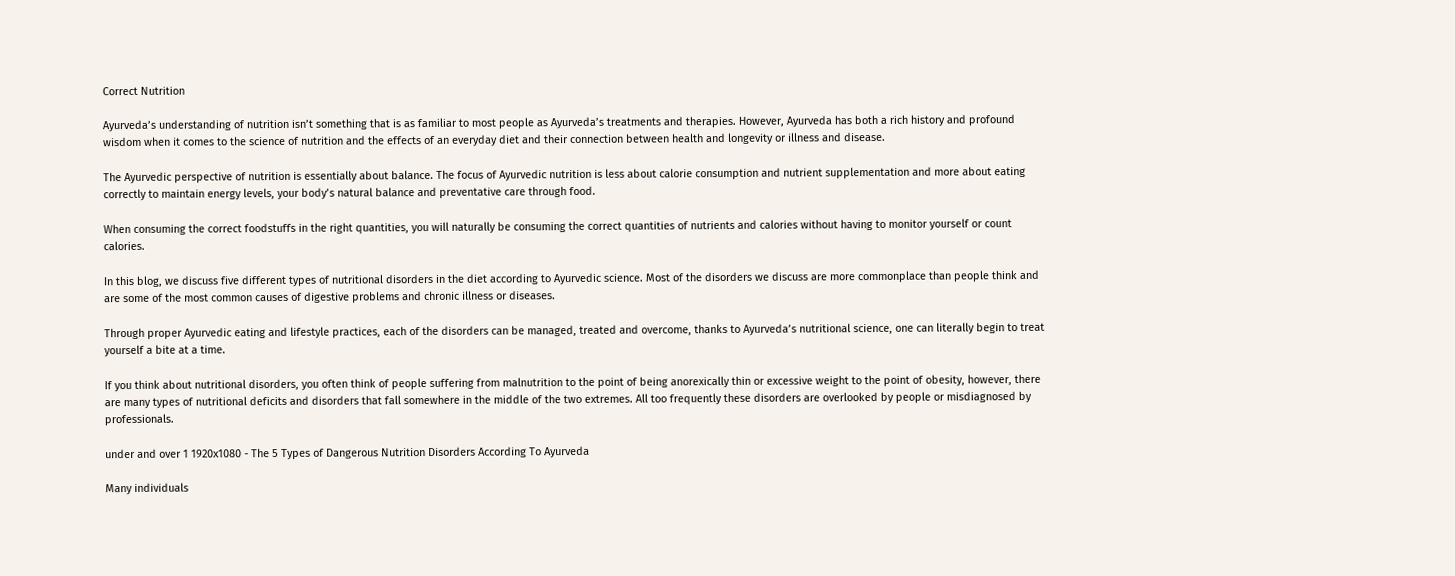Correct Nutrition

Ayurveda’s understanding of nutrition isn’t something that is as familiar to most people as Ayurveda’s treatments and therapies. However, Ayurveda has both a rich history and profound wisdom when it comes to the science of nutrition and the effects of an everyday diet and their connection between health and longevity or illness and disease.

The Ayurvedic perspective of nutrition is essentially about balance. The focus of Ayurvedic nutrition is less about calorie consumption and nutrient supplementation and more about eating correctly to maintain energy levels, your body’s natural balance and preventative care through food.

When consuming the correct foodstuffs in the right quantities, you will naturally be consuming the correct quantities of nutrients and calories without having to monitor yourself or count calories.

In this blog, we discuss five different types of nutritional disorders in the diet according to Ayurvedic science. Most of the disorders we discuss are more commonplace than people think and are some of the most common causes of digestive problems and chronic illness or diseases.

Through proper Ayurvedic eating and lifestyle practices, each of the disorders can be managed, treated and overcome, thanks to Ayurveda’s nutritional science, one can literally begin to treat yourself a bite at a time.

If you think about nutritional disorders, you often think of people suffering from malnutrition to the point of being anorexically thin or excessive weight to the point of obesity, however, there are many types of nutritional deficits and disorders that fall somewhere in the middle of the two extremes. All too frequently these disorders are overlooked by people or misdiagnosed by professionals.

under and over 1 1920x1080 - The 5 Types of Dangerous Nutrition Disorders According To Ayurveda

Many individuals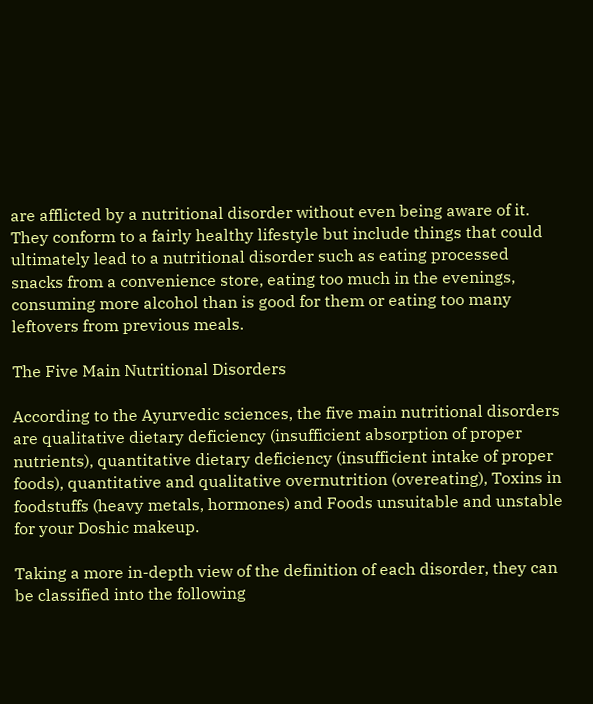are afflicted by a nutritional disorder without even being aware of it. They conform to a fairly healthy lifestyle but include things that could ultimately lead to a nutritional disorder such as eating processed snacks from a convenience store, eating too much in the evenings, consuming more alcohol than is good for them or eating too many leftovers from previous meals.

The Five Main Nutritional Disorders

According to the Ayurvedic sciences, the five main nutritional disorders are qualitative dietary deficiency (insufficient absorption of proper nutrients), quantitative dietary deficiency (insufficient intake of proper foods), quantitative and qualitative overnutrition (overeating), Toxins in foodstuffs (heavy metals, hormones) and Foods unsuitable and unstable for your Doshic makeup.

Taking a more in-depth view of the definition of each disorder, they can be classified into the following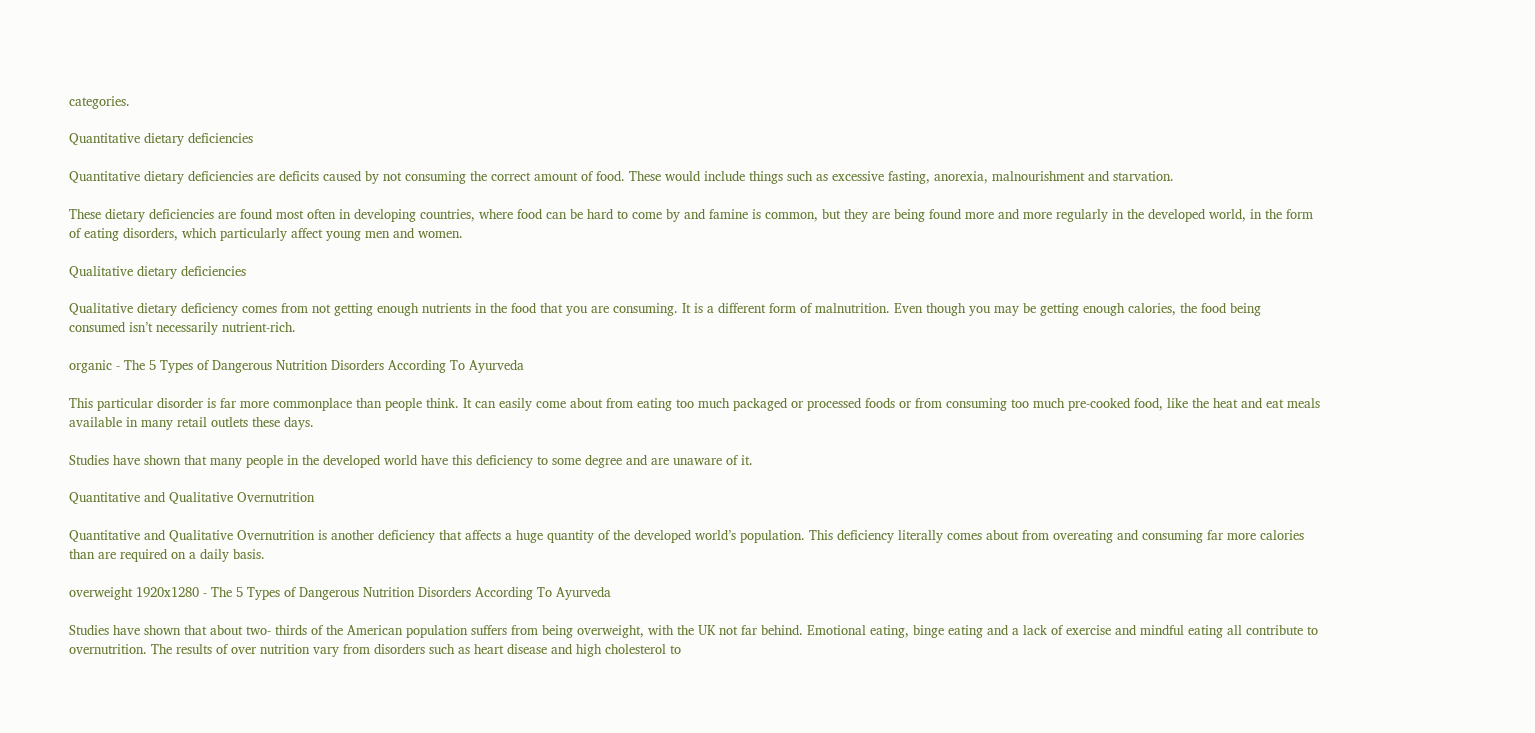categories.

Quantitative dietary deficiencies

Quantitative dietary deficiencies are deficits caused by not consuming the correct amount of food. These would include things such as excessive fasting, anorexia, malnourishment and starvation.

These dietary deficiencies are found most often in developing countries, where food can be hard to come by and famine is common, but they are being found more and more regularly in the developed world, in the form of eating disorders, which particularly affect young men and women.

Qualitative dietary deficiencies

Qualitative dietary deficiency comes from not getting enough nutrients in the food that you are consuming. It is a different form of malnutrition. Even though you may be getting enough calories, the food being consumed isn’t necessarily nutrient-rich.

organic - The 5 Types of Dangerous Nutrition Disorders According To Ayurveda

This particular disorder is far more commonplace than people think. It can easily come about from eating too much packaged or processed foods or from consuming too much pre-cooked food, like the heat and eat meals available in many retail outlets these days.

Studies have shown that many people in the developed world have this deficiency to some degree and are unaware of it.

Quantitative and Qualitative Overnutrition

Quantitative and Qualitative Overnutrition is another deficiency that affects a huge quantity of the developed world’s population. This deficiency literally comes about from overeating and consuming far more calories than are required on a daily basis.

overweight 1920x1280 - The 5 Types of Dangerous Nutrition Disorders According To Ayurveda

Studies have shown that about two- thirds of the American population suffers from being overweight, with the UK not far behind. Emotional eating, binge eating and a lack of exercise and mindful eating all contribute to overnutrition. The results of over nutrition vary from disorders such as heart disease and high cholesterol to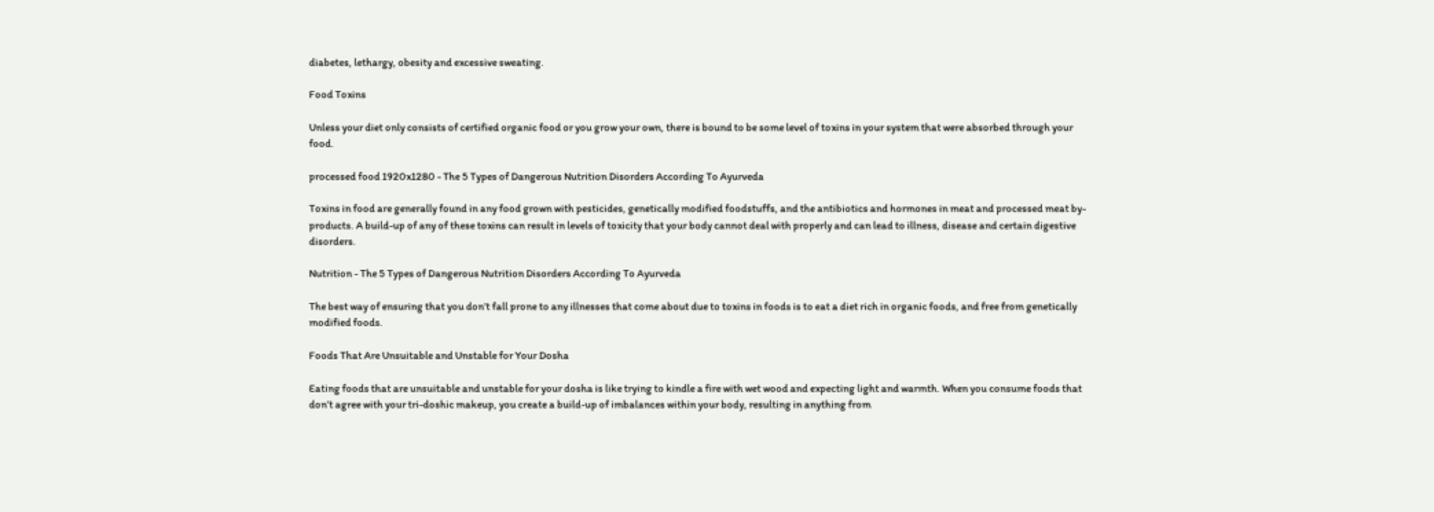diabetes, lethargy, obesity and excessive sweating.

Food Toxins

Unless your diet only consists of certified organic food or you grow your own, there is bound to be some level of toxins in your system that were absorbed through your food.

processed food 1920x1280 - The 5 Types of Dangerous Nutrition Disorders According To Ayurveda

Toxins in food are generally found in any food grown with pesticides, genetically modified foodstuffs, and the antibiotics and hormones in meat and processed meat by-products. A build-up of any of these toxins can result in levels of toxicity that your body cannot deal with properly and can lead to illness, disease and certain digestive disorders.

Nutrition - The 5 Types of Dangerous Nutrition Disorders According To Ayurveda

The best way of ensuring that you don’t fall prone to any illnesses that come about due to toxins in foods is to eat a diet rich in organic foods, and free from genetically modified foods.

Foods That Are Unsuitable and Unstable for Your Dosha

Eating foods that are unsuitable and unstable for your dosha is like trying to kindle a fire with wet wood and expecting light and warmth. When you consume foods that don’t agree with your tri-doshic makeup, you create a build-up of imbalances within your body, resulting in anything from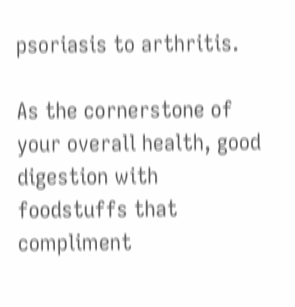psoriasis to arthritis.

As the cornerstone of your overall health, good digestion with foodstuffs that compliment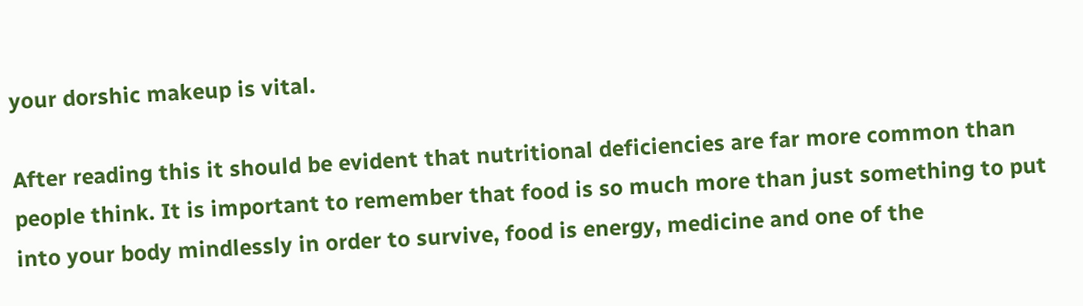your dorshic makeup is vital.

After reading this it should be evident that nutritional deficiencies are far more common than people think. It is important to remember that food is so much more than just something to put into your body mindlessly in order to survive, food is energy, medicine and one of the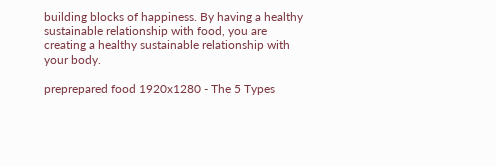building blocks of happiness. By having a healthy sustainable relationship with food, you are creating a healthy sustainable relationship with your body.

preprepared food 1920x1280 - The 5 Types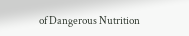of Dangerous Nutrition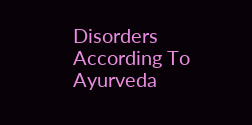Disorders According To Ayurveda